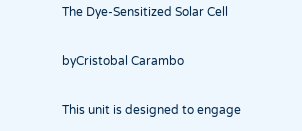The Dye-Sensitized Solar Cell

byCristobal Carambo

This unit is designed to engage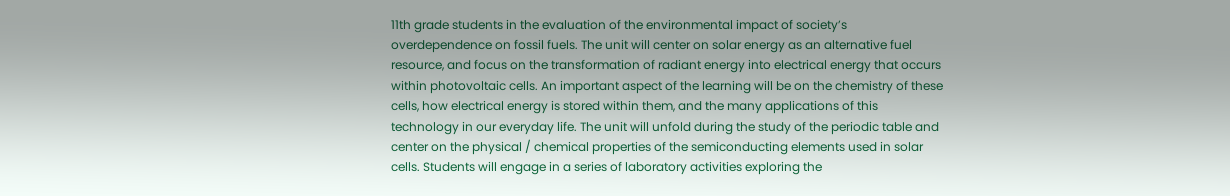11th grade students in the evaluation of the environmental impact of society’s overdependence on fossil fuels. The unit will center on solar energy as an alternative fuel resource, and focus on the transformation of radiant energy into electrical energy that occurs within photovoltaic cells. An important aspect of the learning will be on the chemistry of these cells, how electrical energy is stored within them, and the many applications of this technology in our everyday life. The unit will unfold during the study of the periodic table and center on the physical / chemical properties of the semiconducting elements used in solar cells. Students will engage in a series of laboratory activities exploring the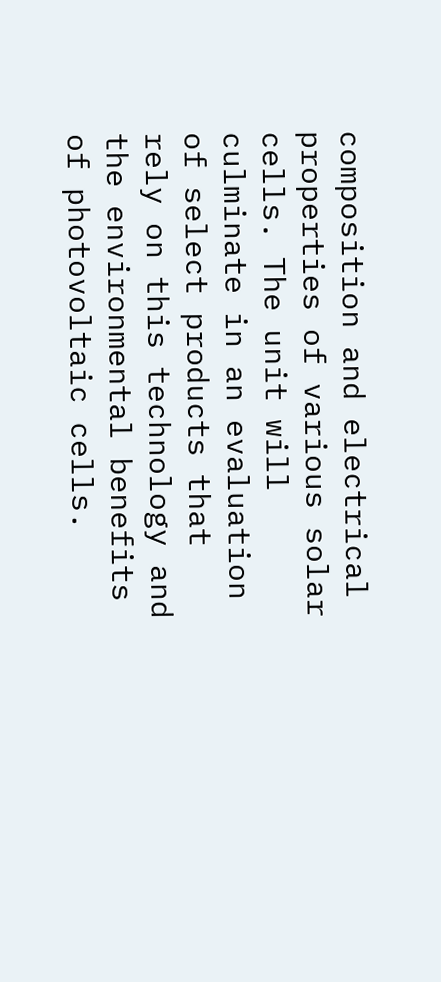composition and electrical properties of various solar cells. The unit will culminate in an evaluation of select products that rely on this technology and the environmental benefits of photovoltaic cells.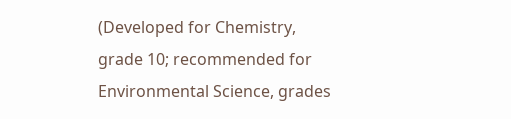(Developed for Chemistry, grade 10; recommended for Environmental Science, grades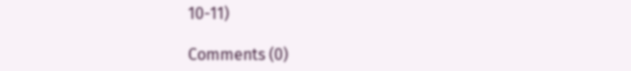10-11)

Comments (0)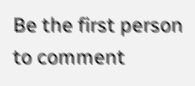Be the first person to comment